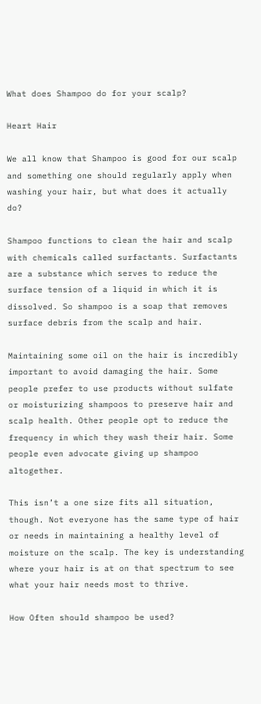What does Shampoo do for your scalp?

Heart Hair

We all know that Shampoo is good for our scalp and something one should regularly apply when washing your hair, but what does it actually do?

Shampoo functions to clean the hair and scalp with chemicals called surfactants. Surfactants are a substance which serves to reduce the surface tension of a liquid in which it is dissolved. So shampoo is a soap that removes surface debris from the scalp and hair.

Maintaining some oil on the hair is incredibly important to avoid damaging the hair. Some people prefer to use products without sulfate or moisturizing shampoos to preserve hair and scalp health. Other people opt to reduce the frequency in which they wash their hair. Some people even advocate giving up shampoo altogether.

This isn’t a one size fits all situation, though. Not everyone has the same type of hair or needs in maintaining a healthy level of moisture on the scalp. The key is understanding where your hair is at on that spectrum to see what your hair needs most to thrive.

How Often should shampoo be used?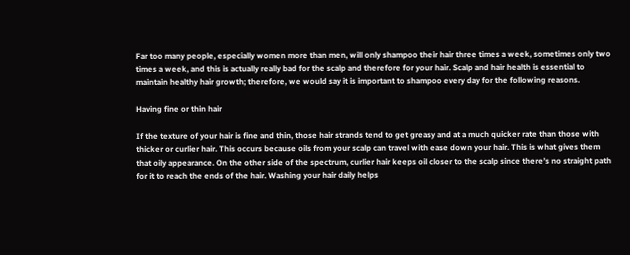Far too many people, especially women more than men, will only shampoo their hair three times a week, sometimes only two times a week, and this is actually really bad for the scalp and therefore for your hair. Scalp and hair health is essential to maintain healthy hair growth; therefore, we would say it is important to shampoo every day for the following reasons.

Having fine or thin hair

If the texture of your hair is fine and thin, those hair strands tend to get greasy and at a much quicker rate than those with thicker or curlier hair. This occurs because oils from your scalp can travel with ease down your hair. This is what gives them that oily appearance. On the other side of the spectrum, curlier hair keeps oil closer to the scalp since there’s no straight path for it to reach the ends of the hair. Washing your hair daily helps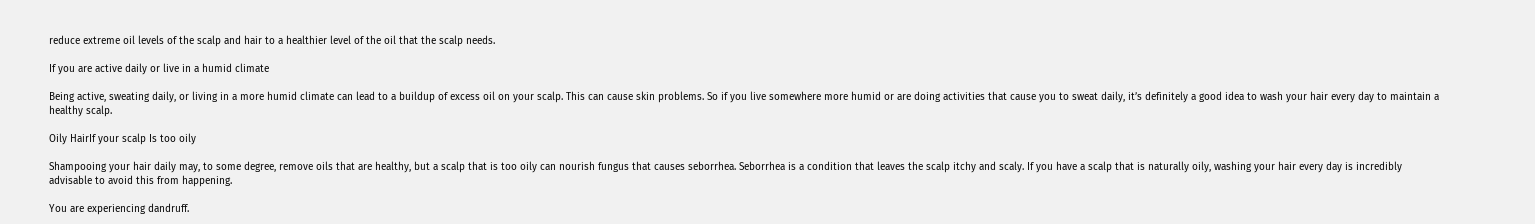reduce extreme oil levels of the scalp and hair to a healthier level of the oil that the scalp needs.

If you are active daily or live in a humid climate

Being active, sweating daily, or living in a more humid climate can lead to a buildup of excess oil on your scalp. This can cause skin problems. So if you live somewhere more humid or are doing activities that cause you to sweat daily, it’s definitely a good idea to wash your hair every day to maintain a healthy scalp.

Oily HairIf your scalp Is too oily

Shampooing your hair daily may, to some degree, remove oils that are healthy, but a scalp that is too oily can nourish fungus that causes seborrhea. Seborrhea is a condition that leaves the scalp itchy and scaly. If you have a scalp that is naturally oily, washing your hair every day is incredibly advisable to avoid this from happening.

You are experiencing dandruff.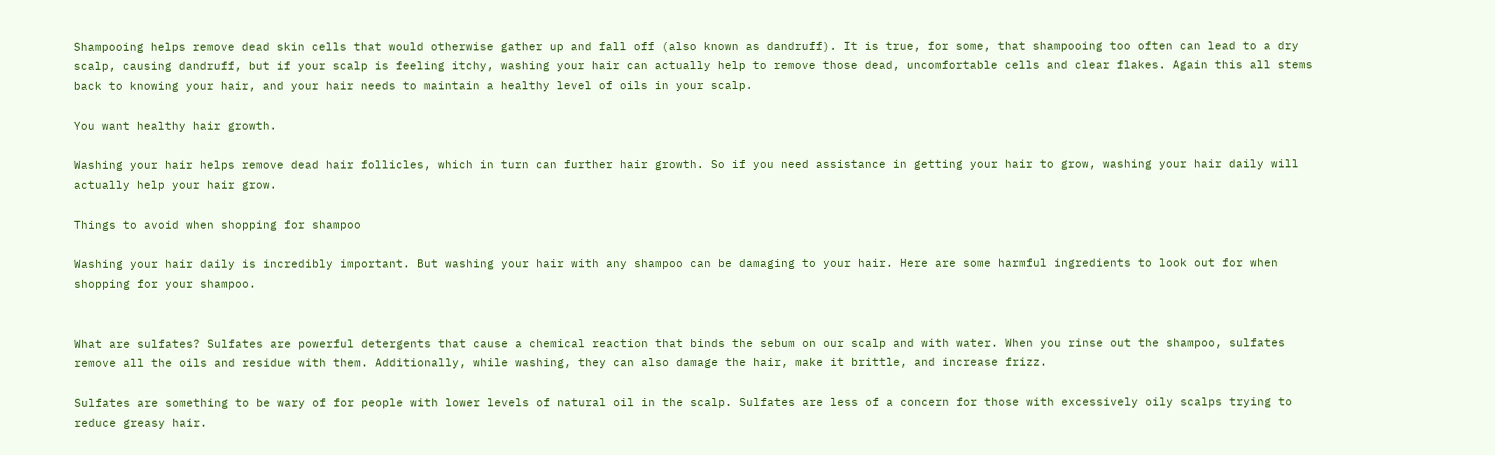Shampooing helps remove dead skin cells that would otherwise gather up and fall off (also known as dandruff). It is true, for some, that shampooing too often can lead to a dry scalp, causing dandruff, but if your scalp is feeling itchy, washing your hair can actually help to remove those dead, uncomfortable cells and clear flakes. Again this all stems back to knowing your hair, and your hair needs to maintain a healthy level of oils in your scalp.

You want healthy hair growth.

Washing your hair helps remove dead hair follicles, which in turn can further hair growth. So if you need assistance in getting your hair to grow, washing your hair daily will actually help your hair grow.

Things to avoid when shopping for shampoo

Washing your hair daily is incredibly important. But washing your hair with any shampoo can be damaging to your hair. Here are some harmful ingredients to look out for when shopping for your shampoo.


What are sulfates? Sulfates are powerful detergents that cause a chemical reaction that binds the sebum on our scalp and with water. When you rinse out the shampoo, sulfates remove all the oils and residue with them. Additionally, while washing, they can also damage the hair, make it brittle, and increase frizz.

Sulfates are something to be wary of for people with lower levels of natural oil in the scalp. Sulfates are less of a concern for those with excessively oily scalps trying to reduce greasy hair.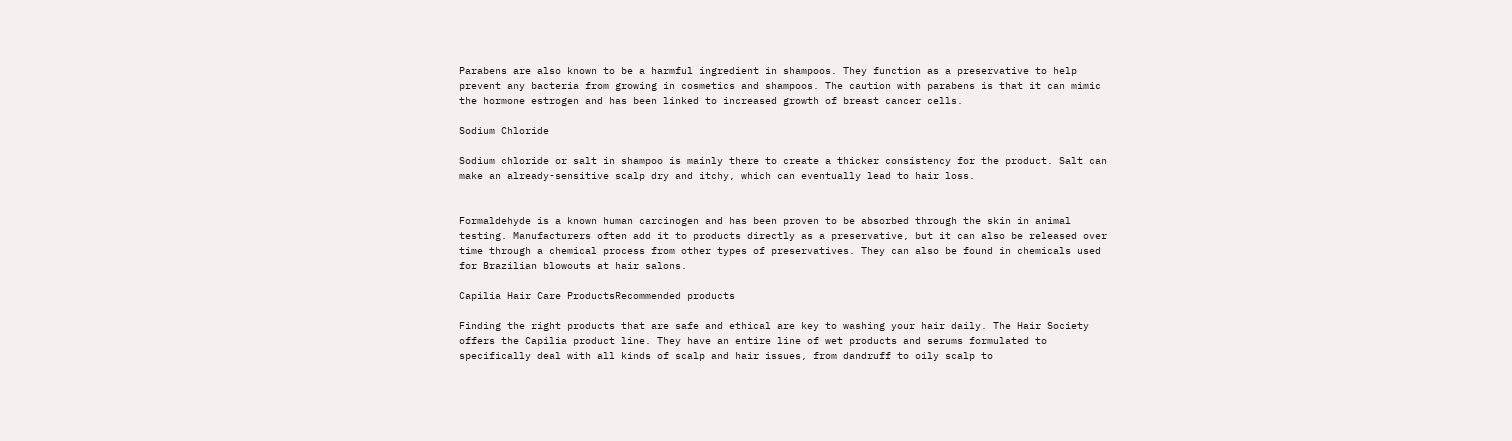Parabens are also known to be a harmful ingredient in shampoos. They function as a preservative to help prevent any bacteria from growing in cosmetics and shampoos. The caution with parabens is that it can mimic the hormone estrogen and has been linked to increased growth of breast cancer cells.

Sodium Chloride

Sodium chloride or salt in shampoo is mainly there to create a thicker consistency for the product. Salt can make an already-sensitive scalp dry and itchy, which can eventually lead to hair loss.


Formaldehyde is a known human carcinogen and has been proven to be absorbed through the skin in animal testing. Manufacturers often add it to products directly as a preservative, but it can also be released over time through a chemical process from other types of preservatives. They can also be found in chemicals used for Brazilian blowouts at hair salons.

Capilia Hair Care ProductsRecommended products

Finding the right products that are safe and ethical are key to washing your hair daily. The Hair Society offers the Capilia product line. They have an entire line of wet products and serums formulated to specifically deal with all kinds of scalp and hair issues, from dandruff to oily scalp to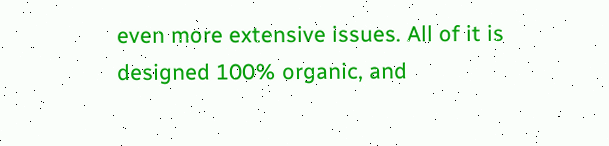even more extensive issues. All of it is designed 100% organic, and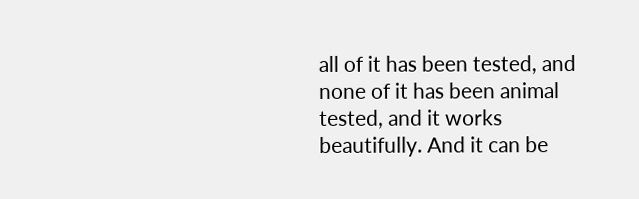all of it has been tested, and none of it has been animal tested, and it works beautifully. And it can be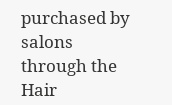purchased by salons through the Hair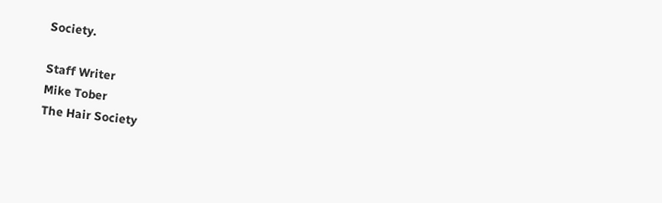Society.

Staff Writer
Mike Tober
The Hair Society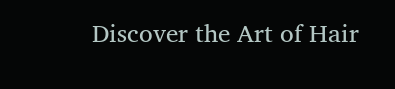Discover the Art of Hair